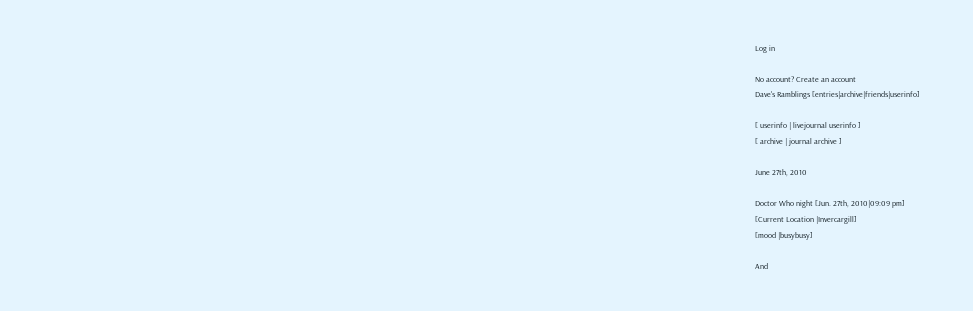Log in

No account? Create an account
Dave's Ramblings [entries|archive|friends|userinfo]

[ userinfo | livejournal userinfo ]
[ archive | journal archive ]

June 27th, 2010

Doctor Who night [Jun. 27th, 2010|09:09 pm]
[Current Location |Invercargill]
[mood |busybusy]

And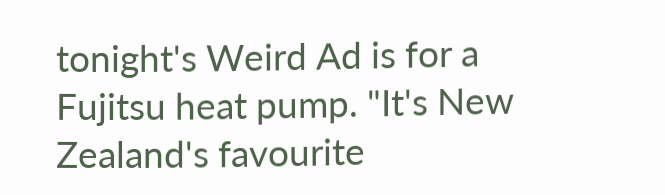tonight's Weird Ad is for a Fujitsu heat pump. "It's New Zealand's favourite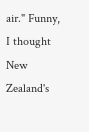air." Funny, I thought New Zealand's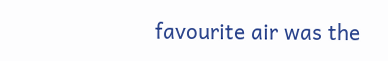favourite air was the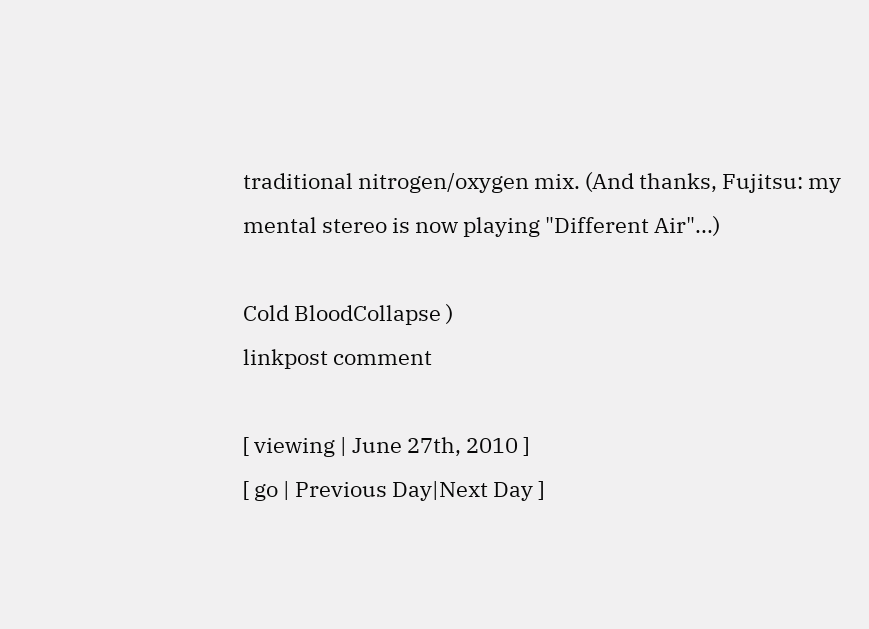traditional nitrogen/oxygen mix. (And thanks, Fujitsu: my mental stereo is now playing "Different Air"...)

Cold BloodCollapse )
linkpost comment

[ viewing | June 27th, 2010 ]
[ go | Previous Day|Next Day ]